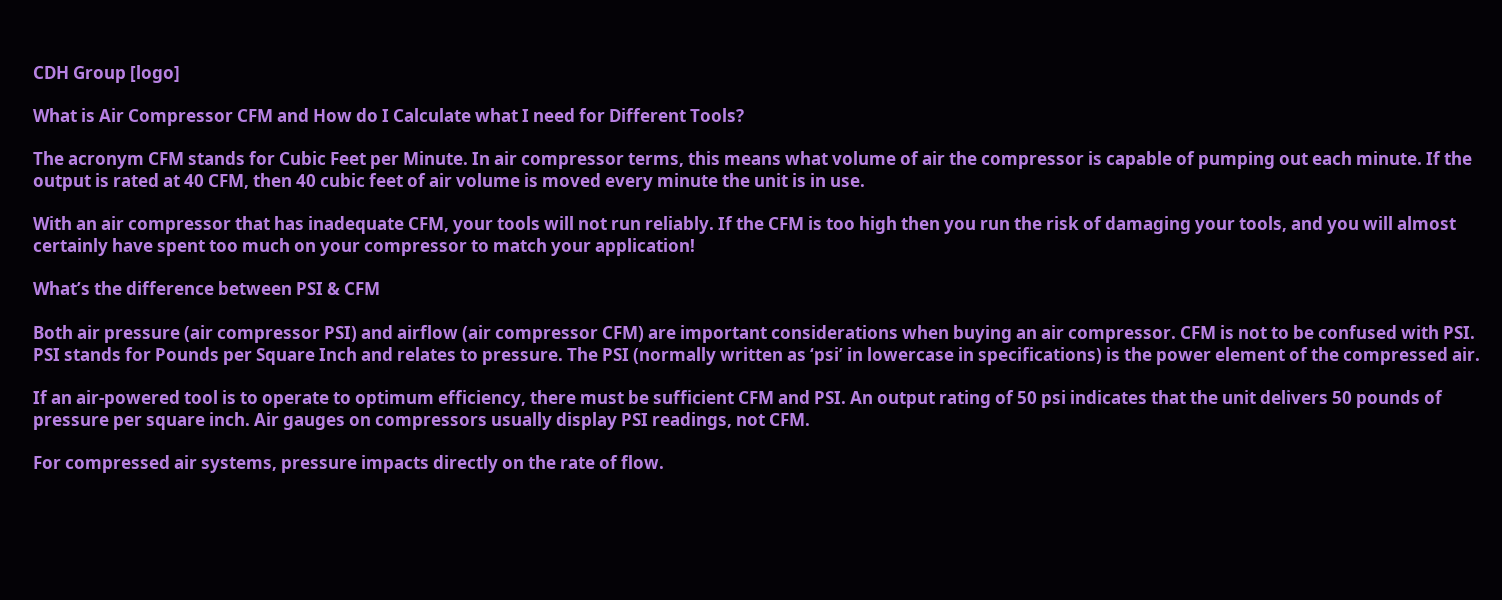CDH Group [logo]

What is Air Compressor CFM and How do I Calculate what I need for Different Tools?

The acronym CFM stands for Cubic Feet per Minute. In air compressor terms, this means what volume of air the compressor is capable of pumping out each minute. If the output is rated at 40 CFM, then 40 cubic feet of air volume is moved every minute the unit is in use.

With an air compressor that has inadequate CFM, your tools will not run reliably. If the CFM is too high then you run the risk of damaging your tools, and you will almost certainly have spent too much on your compressor to match your application!

What’s the difference between PSI & CFM

Both air pressure (air compressor PSI) and airflow (air compressor CFM) are important considerations when buying an air compressor. CFM is not to be confused with PSI. PSI stands for Pounds per Square Inch and relates to pressure. The PSI (normally written as ‘psi’ in lowercase in specifications) is the power element of the compressed air.

If an air-powered tool is to operate to optimum efficiency, there must be sufficient CFM and PSI. An output rating of 50 psi indicates that the unit delivers 50 pounds of pressure per square inch. Air gauges on compressors usually display PSI readings, not CFM.

For compressed air systems, pressure impacts directly on the rate of flow.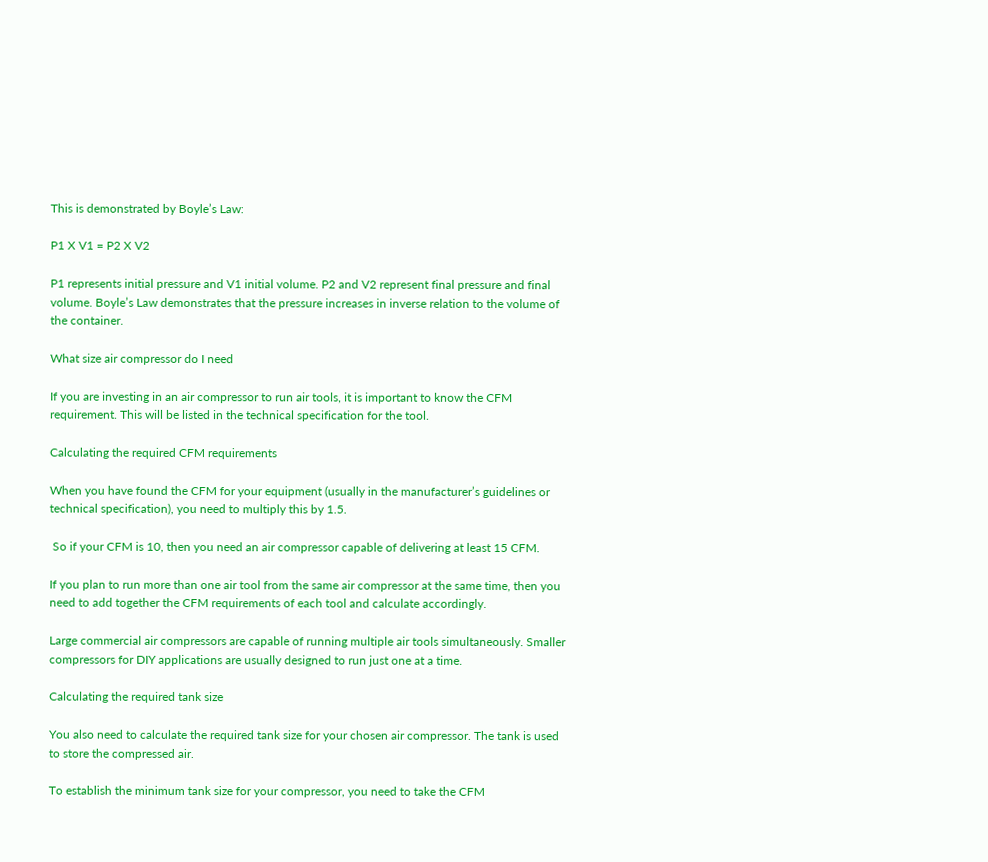This is demonstrated by Boyle’s Law:

P1 X V1 = P2 X V2

P1 represents initial pressure and V1 initial volume. P2 and V2 represent final pressure and final volume. Boyle’s Law demonstrates that the pressure increases in inverse relation to the volume of the container.

What size air compressor do I need

If you are investing in an air compressor to run air tools, it is important to know the CFM requirement. This will be listed in the technical specification for the tool.

Calculating the required CFM requirements

When you have found the CFM for your equipment (usually in the manufacturer’s guidelines or technical specification), you need to multiply this by 1.5.

 So if your CFM is 10, then you need an air compressor capable of delivering at least 15 CFM.

If you plan to run more than one air tool from the same air compressor at the same time, then you need to add together the CFM requirements of each tool and calculate accordingly.

Large commercial air compressors are capable of running multiple air tools simultaneously. Smaller compressors for DIY applications are usually designed to run just one at a time.

Calculating the required tank size

You also need to calculate the required tank size for your chosen air compressor. The tank is used to store the compressed air.

To establish the minimum tank size for your compressor, you need to take the CFM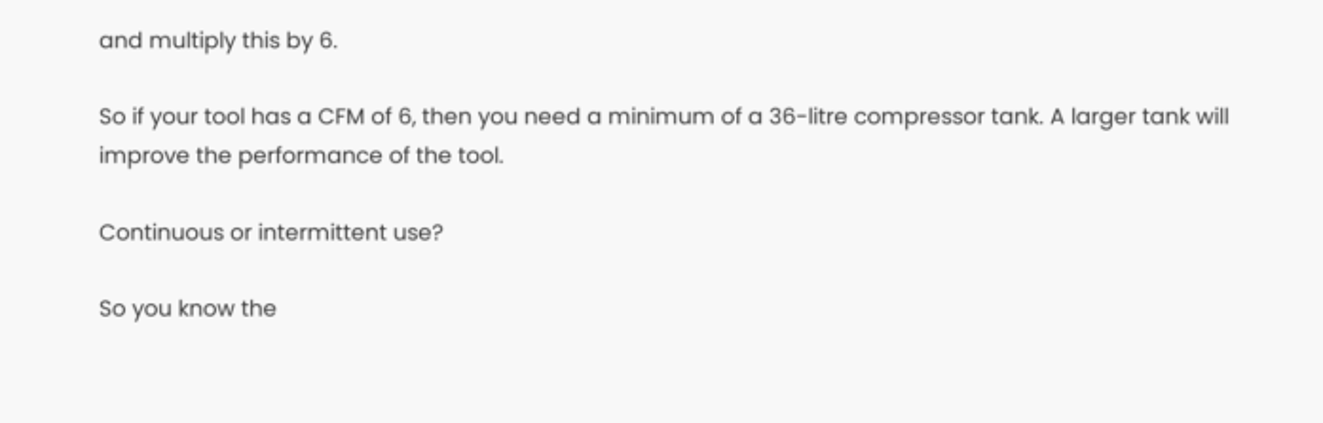and multiply this by 6.

So if your tool has a CFM of 6, then you need a minimum of a 36-litre compressor tank. A larger tank will improve the performance of the tool.

Continuous or intermittent use?

So you know the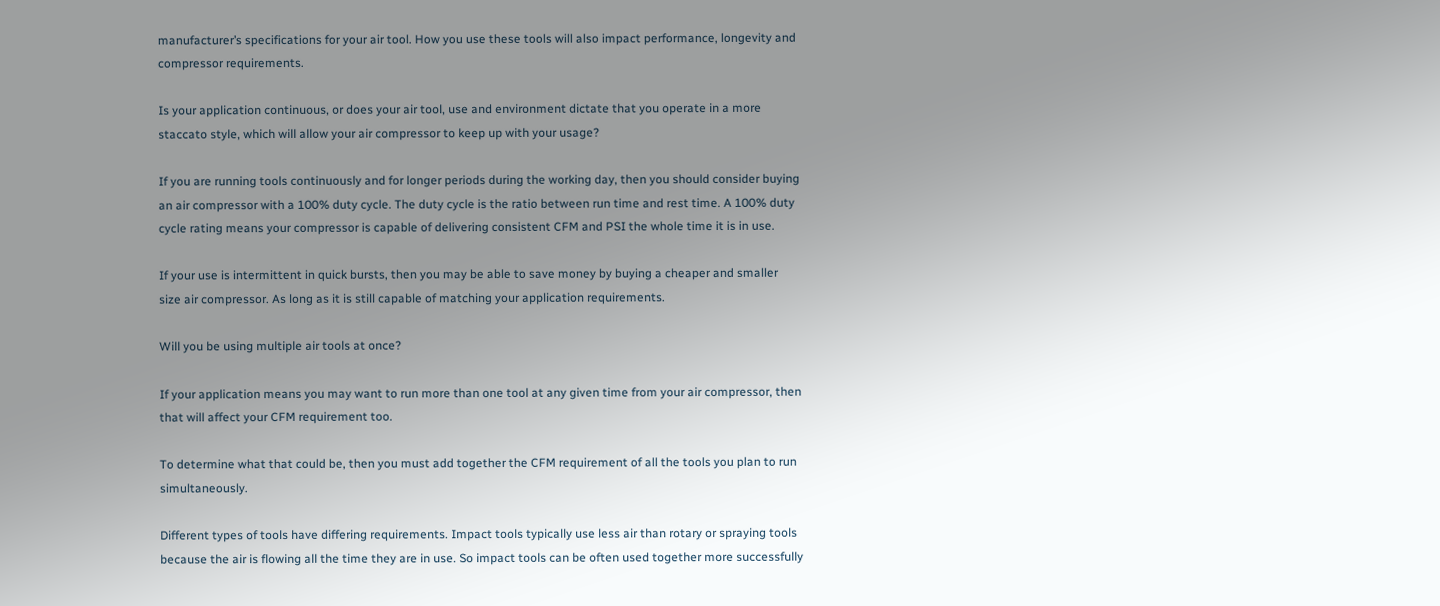manufacturer’s specifications for your air tool. How you use these tools will also impact performance, longevity and compressor requirements.

Is your application continuous, or does your air tool, use and environment dictate that you operate in a more staccato style, which will allow your air compressor to keep up with your usage?

If you are running tools continuously and for longer periods during the working day, then you should consider buying an air compressor with a 100% duty cycle. The duty cycle is the ratio between run time and rest time. A 100% duty cycle rating means your compressor is capable of delivering consistent CFM and PSI the whole time it is in use.

If your use is intermittent in quick bursts, then you may be able to save money by buying a cheaper and smaller size air compressor. As long as it is still capable of matching your application requirements.

Will you be using multiple air tools at once?

If your application means you may want to run more than one tool at any given time from your air compressor, then that will affect your CFM requirement too.

To determine what that could be, then you must add together the CFM requirement of all the tools you plan to run simultaneously.

Different types of tools have differing requirements. Impact tools typically use less air than rotary or spraying tools because the air is flowing all the time they are in use. So impact tools can be often used together more successfully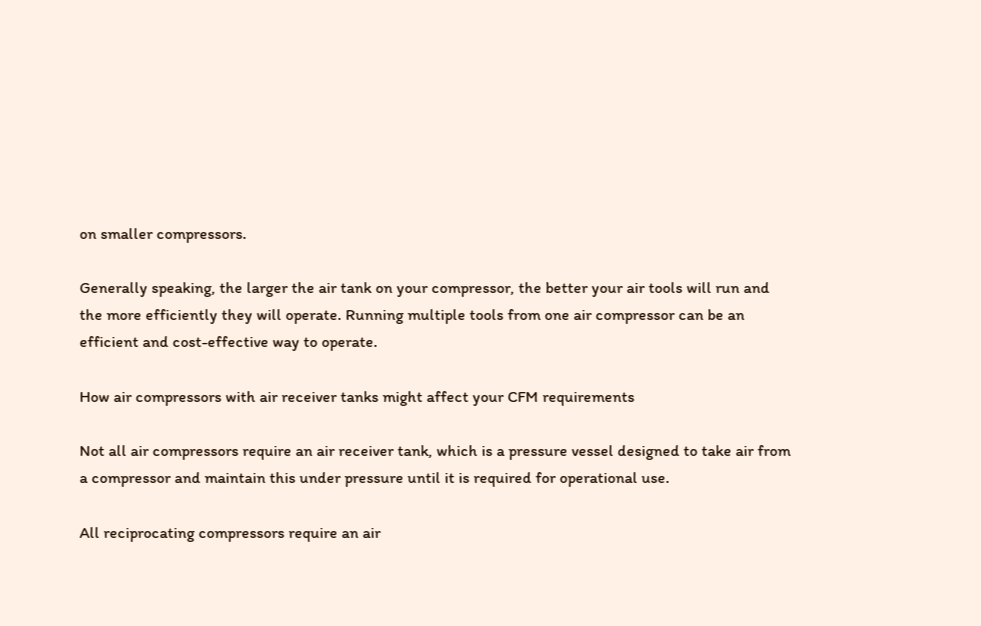on smaller compressors.

Generally speaking, the larger the air tank on your compressor, the better your air tools will run and the more efficiently they will operate. Running multiple tools from one air compressor can be an efficient and cost-effective way to operate.

How air compressors with air receiver tanks might affect your CFM requirements

Not all air compressors require an air receiver tank, which is a pressure vessel designed to take air from a compressor and maintain this under pressure until it is required for operational use.

All reciprocating compressors require an air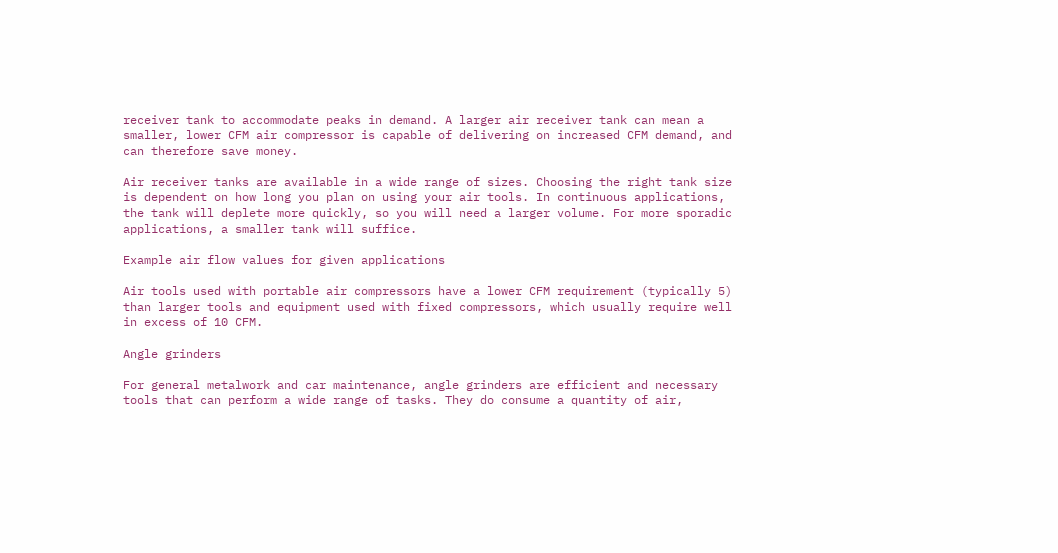receiver tank to accommodate peaks in demand. A larger air receiver tank can mean a smaller, lower CFM air compressor is capable of delivering on increased CFM demand, and can therefore save money.

Air receiver tanks are available in a wide range of sizes. Choosing the right tank size is dependent on how long you plan on using your air tools. In continuous applications, the tank will deplete more quickly, so you will need a larger volume. For more sporadic applications, a smaller tank will suffice.

Example air flow values for given applications

Air tools used with portable air compressors have a lower CFM requirement (typically 5) than larger tools and equipment used with fixed compressors, which usually require well in excess of 10 CFM.

Angle grinders

For general metalwork and car maintenance, angle grinders are efficient and necessary tools that can perform a wide range of tasks. They do consume a quantity of air,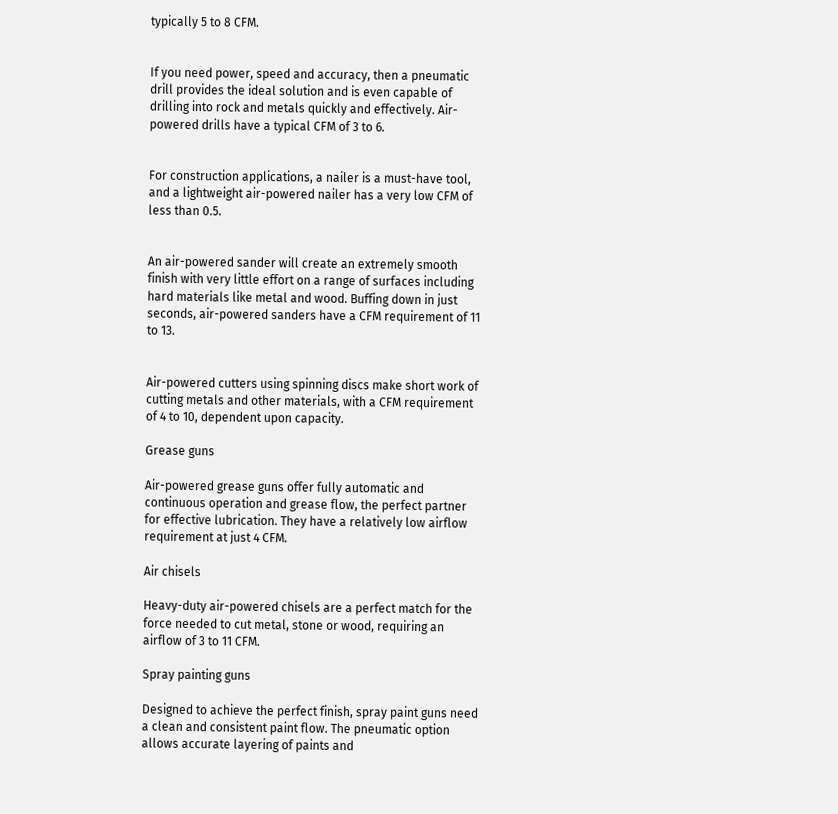typically 5 to 8 CFM.


If you need power, speed and accuracy, then a pneumatic drill provides the ideal solution and is even capable of drilling into rock and metals quickly and effectively. Air-powered drills have a typical CFM of 3 to 6.


For construction applications, a nailer is a must-have tool, and a lightweight air-powered nailer has a very low CFM of less than 0.5.


An air-powered sander will create an extremely smooth finish with very little effort on a range of surfaces including hard materials like metal and wood. Buffing down in just seconds, air-powered sanders have a CFM requirement of 11 to 13.


Air-powered cutters using spinning discs make short work of cutting metals and other materials, with a CFM requirement of 4 to 10, dependent upon capacity.

Grease guns

Air-powered grease guns offer fully automatic and continuous operation and grease flow, the perfect partner for effective lubrication. They have a relatively low airflow requirement at just 4 CFM.

Air chisels

Heavy-duty air-powered chisels are a perfect match for the force needed to cut metal, stone or wood, requiring an airflow of 3 to 11 CFM.

Spray painting guns

Designed to achieve the perfect finish, spray paint guns need a clean and consistent paint flow. The pneumatic option allows accurate layering of paints and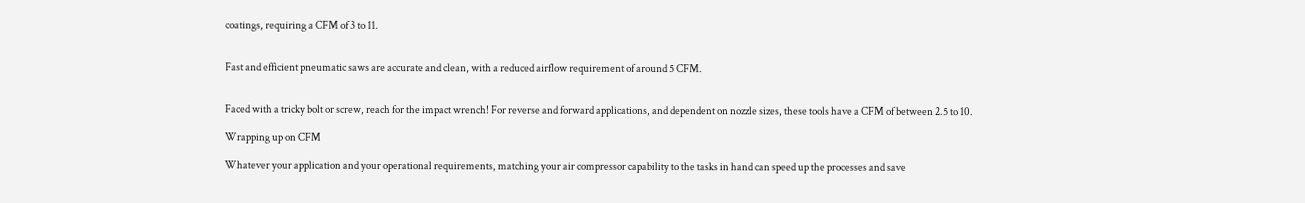coatings, requiring a CFM of 3 to 11.


Fast and efficient pneumatic saws are accurate and clean, with a reduced airflow requirement of around 5 CFM.


Faced with a tricky bolt or screw, reach for the impact wrench! For reverse and forward applications, and dependent on nozzle sizes, these tools have a CFM of between 2.5 to 10.

Wrapping up on CFM

Whatever your application and your operational requirements, matching your air compressor capability to the tasks in hand can speed up the processes and save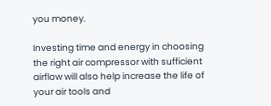you money.

Investing time and energy in choosing the right air compressor with sufficient airflow will also help increase the life of your air tools and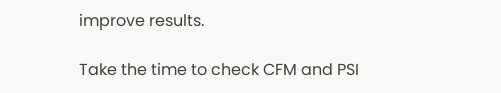improve results.

Take the time to check CFM and PSI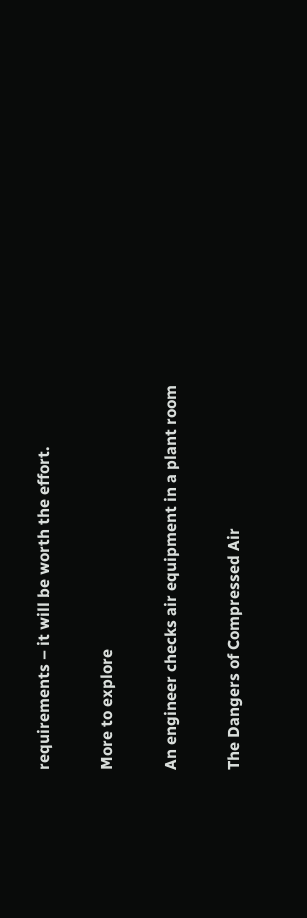requirements – it will be worth the effort.

More to explore

An engineer checks air equipment in a plant room

The Dangers of Compressed Air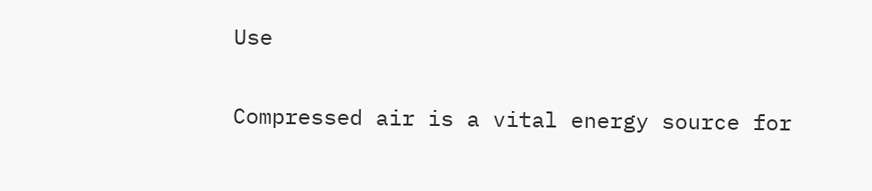Use

Compressed air is a vital energy source for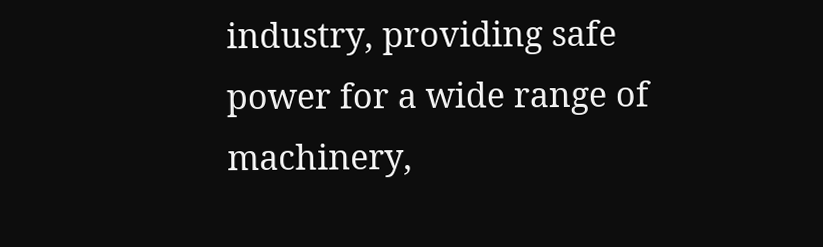industry, providing safe power for a wide range of machinery,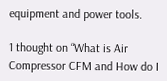equipment and power tools.

1 thought on “What is Air Compressor CFM and How do I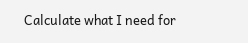Calculate what I need for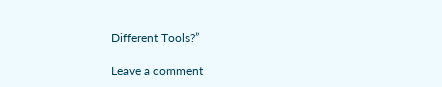Different Tools?”

Leave a comment